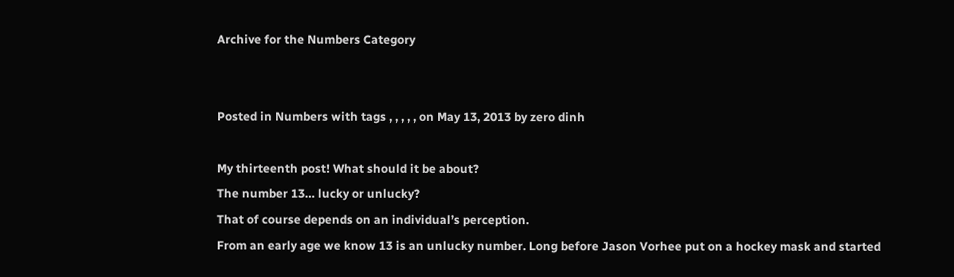Archive for the Numbers Category


Posted in Numbers with tags , , , , , on May 13, 2013 by zero dinh

My thirteenth post! What should it be about?
The number 13… lucky or unlucky?
That of course depends on an individual’s perception.
From an early age we know 13 is an unlucky number. Long before Jason Vorhee put on a hockey mask and started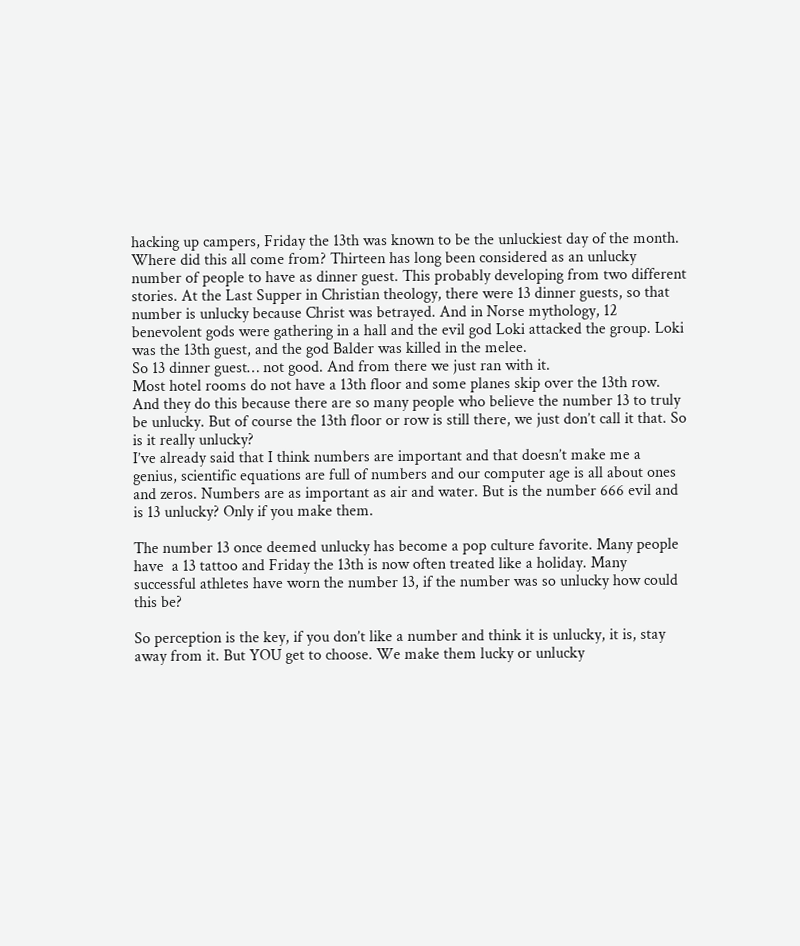hacking up campers, Friday the 13th was known to be the unluckiest day of the month.
Where did this all come from? Thirteen has long been considered as an unlucky number of people to have as dinner guest. This probably developing from two different stories. At the Last Supper in Christian theology, there were 13 dinner guests, so that number is unlucky because Christ was betrayed. And in Norse mythology, 12 benevolent gods were gathering in a hall and the evil god Loki attacked the group. Loki was the 13th guest, and the god Balder was killed in the melee.
So 13 dinner guest… not good. And from there we just ran with it.
Most hotel rooms do not have a 13th floor and some planes skip over the 13th row. And they do this because there are so many people who believe the number 13 to truly be unlucky. But of course the 13th floor or row is still there, we just don’t call it that. So is it really unlucky?
I’ve already said that I think numbers are important and that doesn’t make me a genius, scientific equations are full of numbers and our computer age is all about ones and zeros. Numbers are as important as air and water. But is the number 666 evil and is 13 unlucky? Only if you make them.

The number 13 once deemed unlucky has become a pop culture favorite. Many people have  a 13 tattoo and Friday the 13th is now often treated like a holiday. Many successful athletes have worn the number 13, if the number was so unlucky how could this be?

So perception is the key, if you don’t like a number and think it is unlucky, it is, stay away from it. But YOU get to choose. We make them lucky or unlucky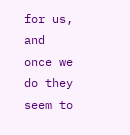for us, and once we do they seem to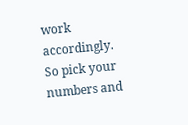work accordingly. So pick your numbers and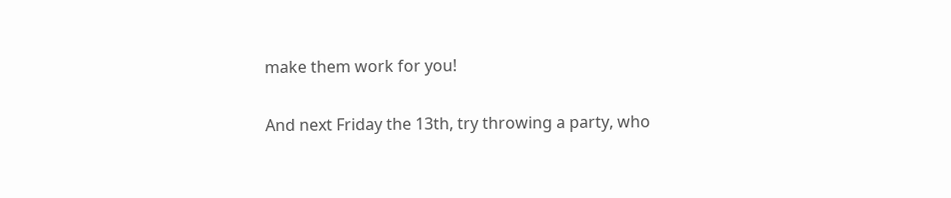make them work for you!

And next Friday the 13th, try throwing a party, who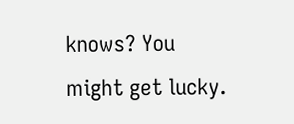knows? You might get lucky.